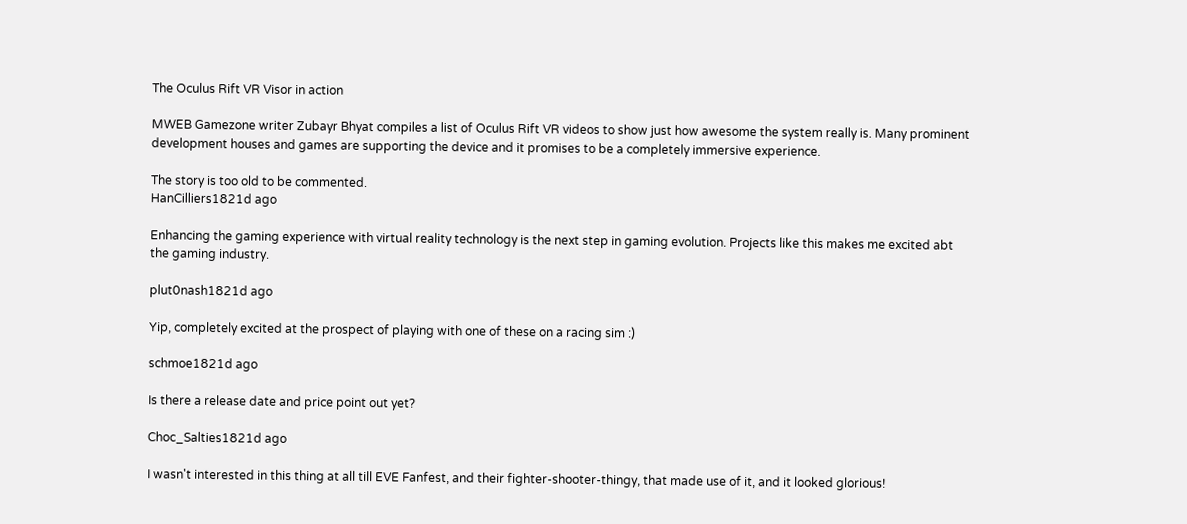The Oculus Rift VR Visor in action

MWEB Gamezone writer Zubayr Bhyat compiles a list of Oculus Rift VR videos to show just how awesome the system really is. Many prominent development houses and games are supporting the device and it promises to be a completely immersive experience.

The story is too old to be commented.
HanCilliers1821d ago

Enhancing the gaming experience with virtual reality technology is the next step in gaming evolution. Projects like this makes me excited abt the gaming industry.

plut0nash1821d ago

Yip, completely excited at the prospect of playing with one of these on a racing sim :)

schmoe1821d ago

Is there a release date and price point out yet?

Choc_Salties1821d ago

I wasn't interested in this thing at all till EVE Fanfest, and their fighter-shooter-thingy, that made use of it, and it looked glorious!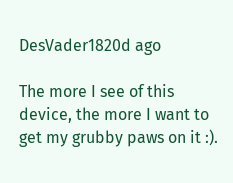DesVader1820d ago

The more I see of this device, the more I want to get my grubby paws on it :).